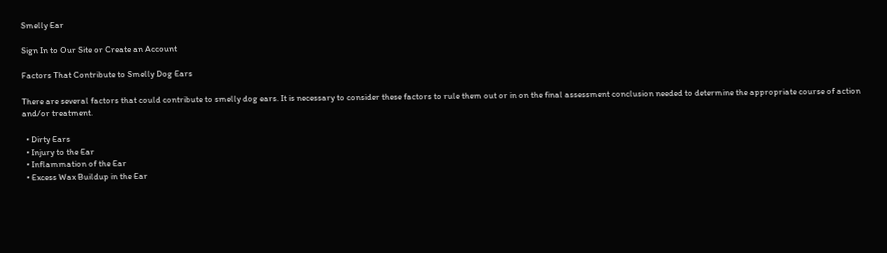Smelly Ear

Sign In to Our Site or Create an Account

Factors That Contribute to Smelly Dog Ears

There are several factors that could contribute to smelly dog ears. It is necessary to consider these factors to rule them out or in on the final assessment conclusion needed to determine the appropriate course of action and/or treatment.

  • Dirty Ears
  • Injury to the Ear
  • Inflammation of the Ear
  • Excess Wax Buildup in the Ear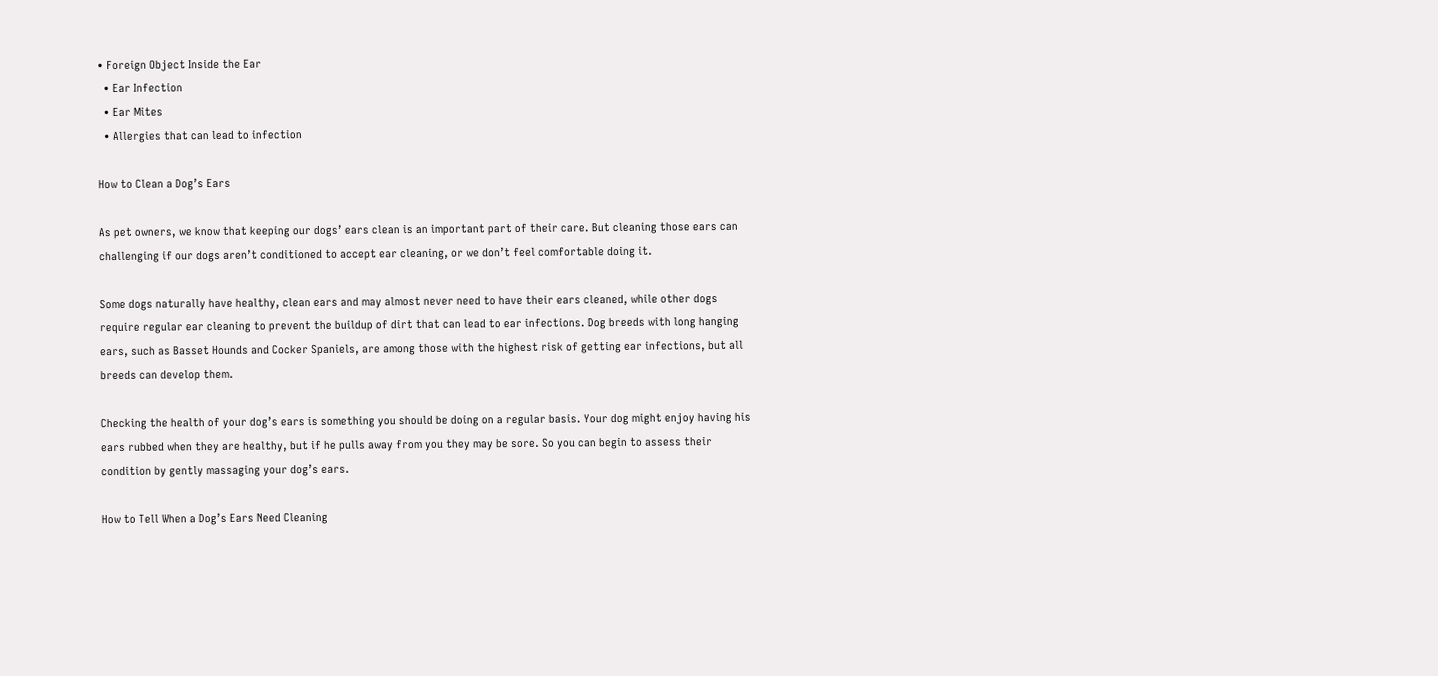• Foreign Object Inside the Ear
  • Ear Infection
  • Ear Mites
  • Allergies that can lead to infection

How to Clean a Dog’s Ears

As pet owners, we know that keeping our dogs’ ears clean is an important part of their care. But cleaning those ears can challenging if our dogs aren’t conditioned to accept ear cleaning, or we don’t feel comfortable doing it.

Some dogs naturally have healthy, clean ears and may almost never need to have their ears cleaned, while other dogs require regular ear cleaning to prevent the buildup of dirt that can lead to ear infections. Dog breeds with long hanging ears, such as Basset Hounds and Cocker Spaniels, are among those with the highest risk of getting ear infections, but all breeds can develop them.

Checking the health of your dog’s ears is something you should be doing on a regular basis. Your dog might enjoy having his ears rubbed when they are healthy, but if he pulls away from you they may be sore. So you can begin to assess their condition by gently massaging your dog’s ears.

How to Tell When a Dog’s Ears Need Cleaning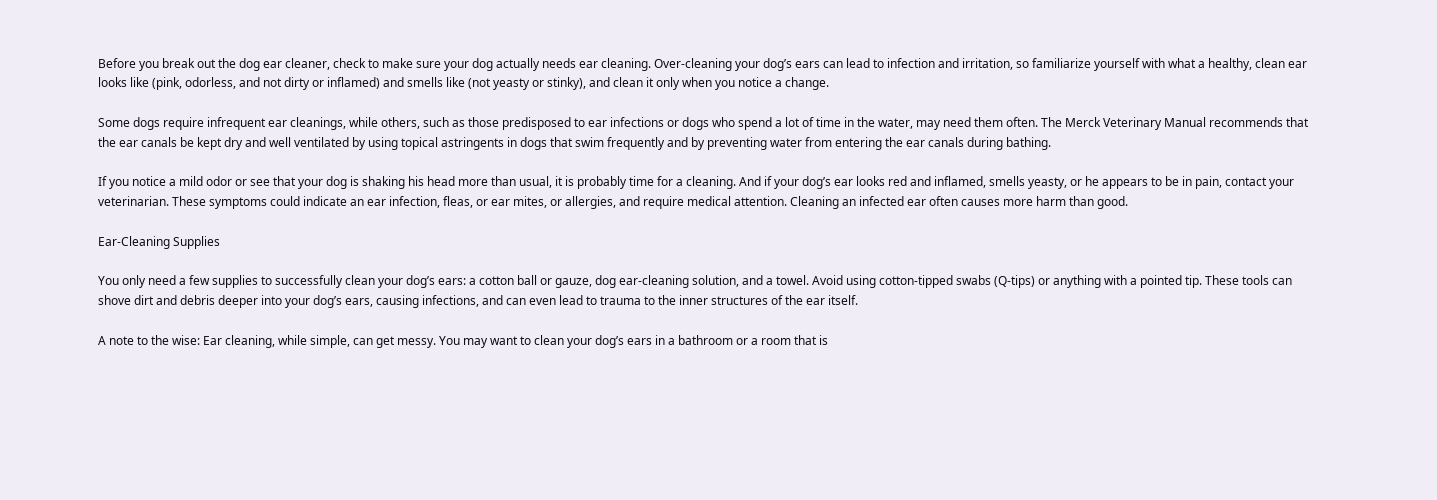Before you break out the dog ear cleaner, check to make sure your dog actually needs ear cleaning. Over-cleaning your dog’s ears can lead to infection and irritation, so familiarize yourself with what a healthy, clean ear looks like (pink, odorless, and not dirty or inflamed) and smells like (not yeasty or stinky), and clean it only when you notice a change.

Some dogs require infrequent ear cleanings, while others, such as those predisposed to ear infections or dogs who spend a lot of time in the water, may need them often. The Merck Veterinary Manual recommends that the ear canals be kept dry and well ventilated by using topical astringents in dogs that swim frequently and by preventing water from entering the ear canals during bathing.

If you notice a mild odor or see that your dog is shaking his head more than usual, it is probably time for a cleaning. And if your dog’s ear looks red and inflamed, smells yeasty, or he appears to be in pain, contact your veterinarian. These symptoms could indicate an ear infection, fleas, or ear mites, or allergies, and require medical attention. Cleaning an infected ear often causes more harm than good.

Ear-Cleaning Supplies

You only need a few supplies to successfully clean your dog’s ears: a cotton ball or gauze, dog ear-cleaning solution, and a towel. Avoid using cotton-tipped swabs (Q-tips) or anything with a pointed tip. These tools can shove dirt and debris deeper into your dog’s ears, causing infections, and can even lead to trauma to the inner structures of the ear itself.

A note to the wise: Ear cleaning, while simple, can get messy. You may want to clean your dog’s ears in a bathroom or a room that is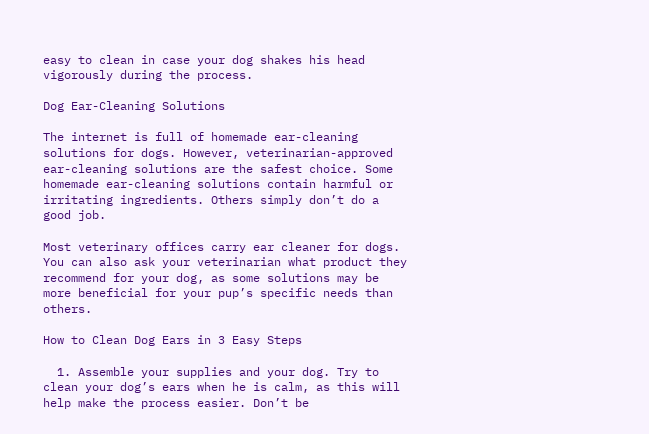easy to clean in case your dog shakes his head vigorously during the process.

Dog Ear-Cleaning Solutions

The internet is full of homemade ear-cleaning solutions for dogs. However, veterinarian-approved ear-cleaning solutions are the safest choice. Some homemade ear-cleaning solutions contain harmful or irritating ingredients. Others simply don’t do a good job.

Most veterinary offices carry ear cleaner for dogs. You can also ask your veterinarian what product they recommend for your dog, as some solutions may be more beneficial for your pup’s specific needs than others.

How to Clean Dog Ears in 3 Easy Steps

  1. Assemble your supplies and your dog. Try to clean your dog’s ears when he is calm, as this will help make the process easier. Don’t be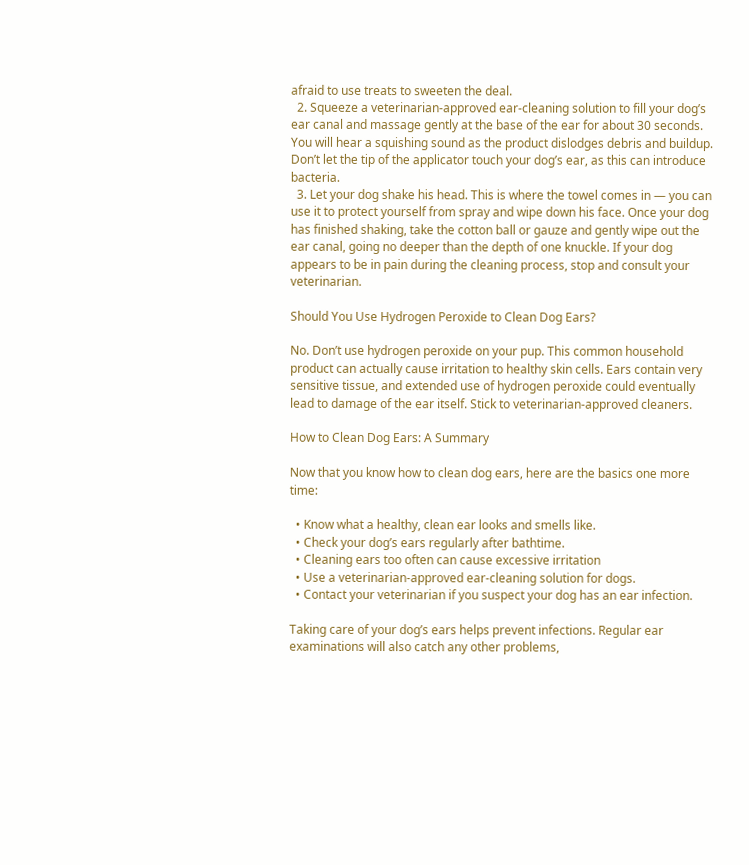afraid to use treats to sweeten the deal.
  2. Squeeze a veterinarian-approved ear-cleaning solution to fill your dog’s ear canal and massage gently at the base of the ear for about 30 seconds. You will hear a squishing sound as the product dislodges debris and buildup. Don’t let the tip of the applicator touch your dog’s ear, as this can introduce bacteria.
  3. Let your dog shake his head. This is where the towel comes in — you can use it to protect yourself from spray and wipe down his face. Once your dog has finished shaking, take the cotton ball or gauze and gently wipe out the ear canal, going no deeper than the depth of one knuckle. If your dog appears to be in pain during the cleaning process, stop and consult your veterinarian.

Should You Use Hydrogen Peroxide to Clean Dog Ears?

No. Don’t use hydrogen peroxide on your pup. This common household product can actually cause irritation to healthy skin cells. Ears contain very sensitive tissue, and extended use of hydrogen peroxide could eventually lead to damage of the ear itself. Stick to veterinarian-approved cleaners.

How to Clean Dog Ears: A Summary

Now that you know how to clean dog ears, here are the basics one more time:

  • Know what a healthy, clean ear looks and smells like.
  • Check your dog’s ears regularly after bathtime.
  • Cleaning ears too often can cause excessive irritation
  • Use a veterinarian-approved ear-cleaning solution for dogs.
  • Contact your veterinarian if you suspect your dog has an ear infection.

Taking care of your dog’s ears helps prevent infections. Regular ear examinations will also catch any other problems,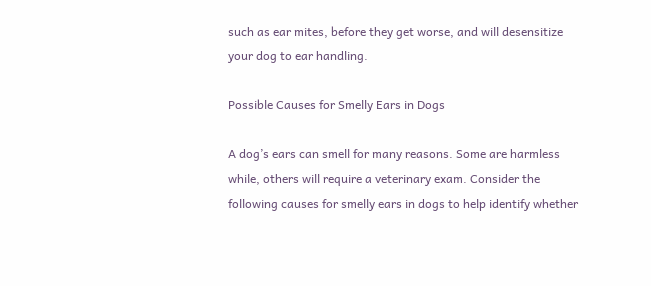such as ear mites, before they get worse, and will desensitize your dog to ear handling.

Possible Causes for Smelly Ears in Dogs

A dog’s ears can smell for many reasons. Some are harmless while, others will require a veterinary exam. Consider the following causes for smelly ears in dogs to help identify whether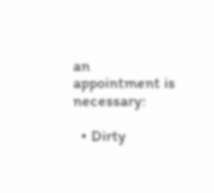an appointment is necessary:

  • Dirty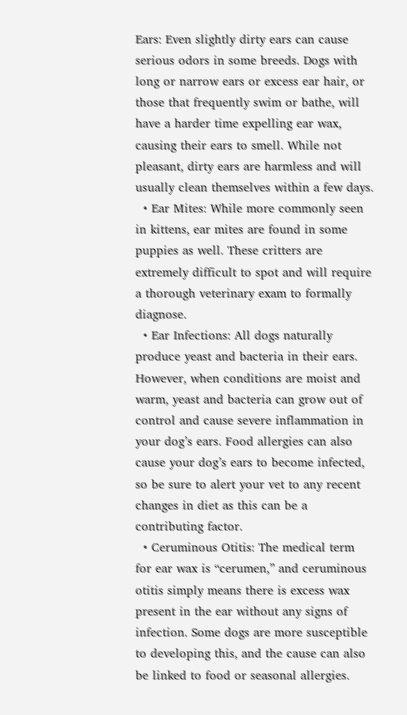Ears: Even slightly dirty ears can cause serious odors in some breeds. Dogs with long or narrow ears or excess ear hair, or those that frequently swim or bathe, will have a harder time expelling ear wax, causing their ears to smell. While not pleasant, dirty ears are harmless and will usually clean themselves within a few days.
  • Ear Mites: While more commonly seen in kittens, ear mites are found in some puppies as well. These critters are extremely difficult to spot and will require a thorough veterinary exam to formally diagnose.
  • Ear Infections: All dogs naturally produce yeast and bacteria in their ears. However, when conditions are moist and warm, yeast and bacteria can grow out of control and cause severe inflammation in your dog’s ears. Food allergies can also cause your dog’s ears to become infected, so be sure to alert your vet to any recent changes in diet as this can be a contributing factor.
  • Ceruminous Otitis: The medical term for ear wax is “cerumen,” and ceruminous otitis simply means there is excess wax present in the ear without any signs of infection. Some dogs are more susceptible to developing this, and the cause can also be linked to food or seasonal allergies.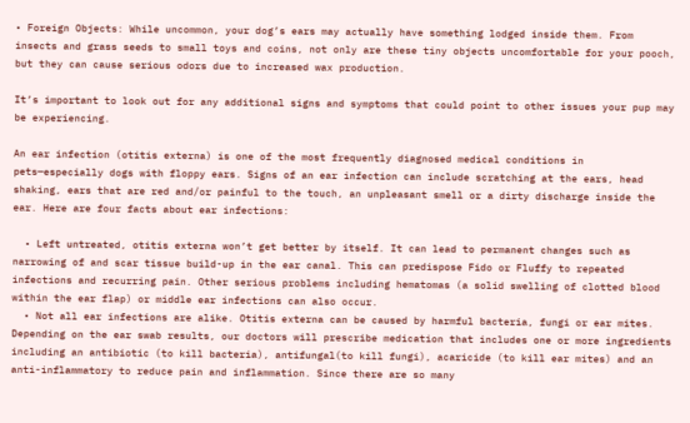• Foreign Objects: While uncommon, your dog’s ears may actually have something lodged inside them. From insects and grass seeds to small toys and coins, not only are these tiny objects uncomfortable for your pooch, but they can cause serious odors due to increased wax production.

It’s important to look out for any additional signs and symptoms that could point to other issues your pup may be experiencing.

An ear infection (otitis externa) is one of the most frequently diagnosed medical conditions in pets—especially dogs with floppy ears. Signs of an ear infection can include scratching at the ears, head shaking, ears that are red and/or painful to the touch, an unpleasant smell or a dirty discharge inside the ear. Here are four facts about ear infections:

  • Left untreated, otitis externa won’t get better by itself. It can lead to permanent changes such as narrowing of and scar tissue build-up in the ear canal. This can predispose Fido or Fluffy to repeated infections and recurring pain. Other serious problems including hematomas (a solid swelling of clotted blood within the ear flap) or middle ear infections can also occur.
  • Not all ear infections are alike. Otitis externa can be caused by harmful bacteria, fungi or ear mites. Depending on the ear swab results, our doctors will prescribe medication that includes one or more ingredients including an antibiotic (to kill bacteria), antifungal(to kill fungi), acaricide (to kill ear mites) and an anti-inflammatory to reduce pain and inflammation. Since there are so many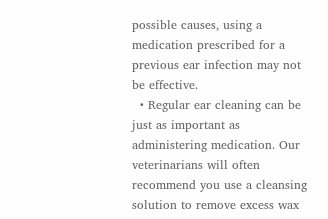possible causes, using a medication prescribed for a previous ear infection may not be effective.
  • Regular ear cleaning can be just as important as administering medication. Our veterinarians will often recommend you use a cleansing solution to remove excess wax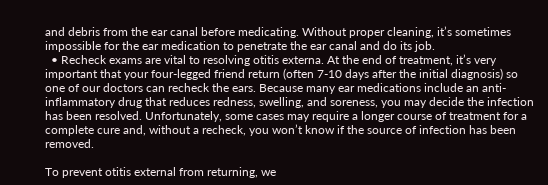and debris from the ear canal before medicating. Without proper cleaning, it’s sometimes impossible for the ear medication to penetrate the ear canal and do its job.
  • Recheck exams are vital to resolving otitis externa. At the end of treatment, it’s very important that your four-legged friend return (often 7-10 days after the initial diagnosis) so one of our doctors can recheck the ears. Because many ear medications include an anti-inflammatory drug that reduces redness, swelling, and soreness, you may decide the infection has been resolved. Unfortunately, some cases may require a longer course of treatment for a complete cure and, without a recheck, you won’t know if the source of infection has been removed.

To prevent otitis external from returning, we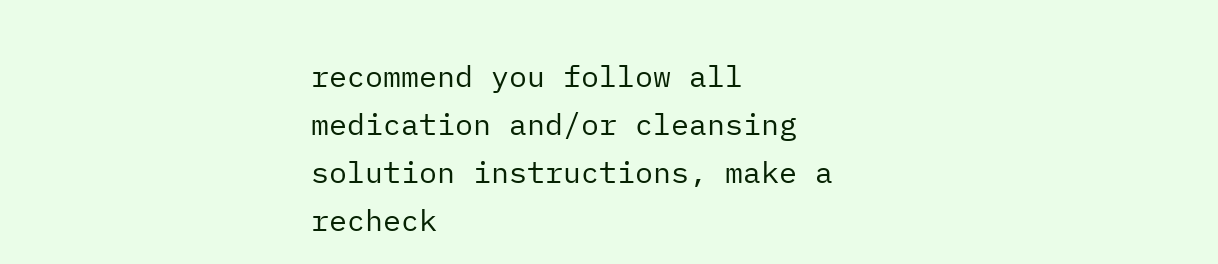recommend you follow all medication and/or cleansing solution instructions, make a recheck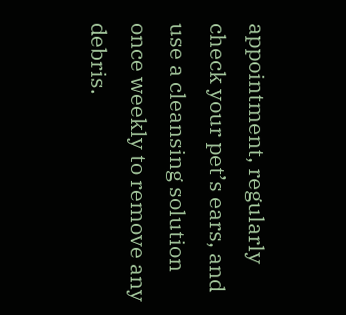appointment, regularly check your pet’s ears, and use a cleansing solution once weekly to remove any debris.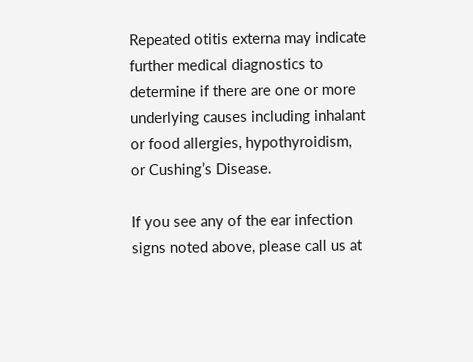Repeated otitis externa may indicate further medical diagnostics to determine if there are one or more underlying causes including inhalant or food allergies, hypothyroidism, or Cushing’s Disease.

If you see any of the ear infection signs noted above, please call us at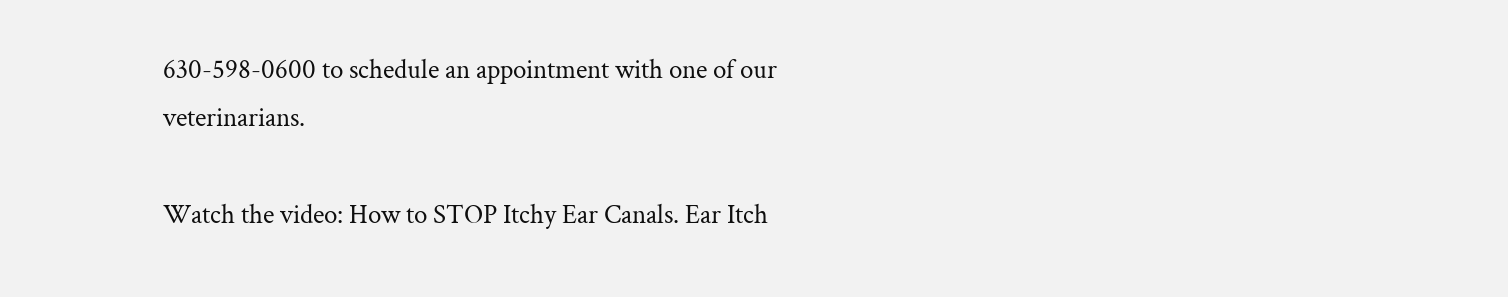630-598-0600 to schedule an appointment with one of our veterinarians.

Watch the video: How to STOP Itchy Ear Canals. Ear Itch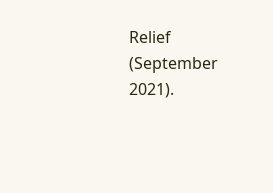Relief (September 2021).